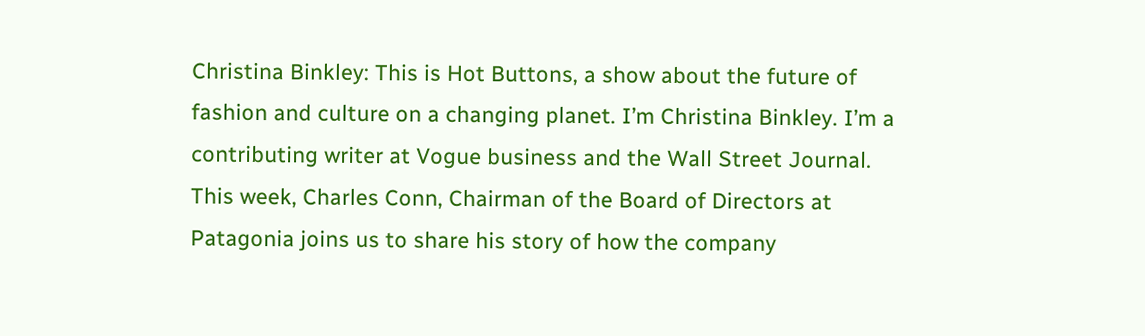Christina Binkley: This is Hot Buttons, a show about the future of fashion and culture on a changing planet. I’m Christina Binkley. I’m a contributing writer at Vogue business and the Wall Street Journal. This week, Charles Conn, Chairman of the Board of Directors at Patagonia joins us to share his story of how the company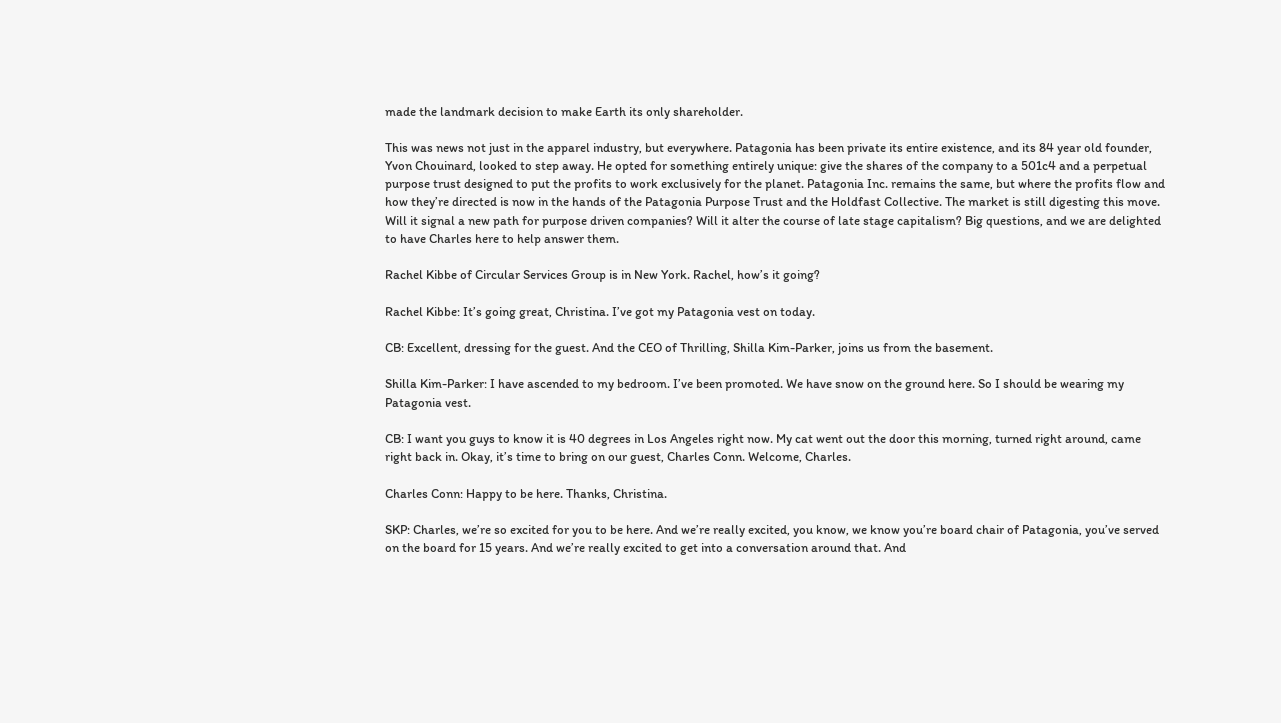made the landmark decision to make Earth its only shareholder.

This was news not just in the apparel industry, but everywhere. Patagonia has been private its entire existence, and its 84 year old founder, Yvon Chouinard, looked to step away. He opted for something entirely unique: give the shares of the company to a 501c4 and a perpetual purpose trust designed to put the profits to work exclusively for the planet. Patagonia Inc. remains the same, but where the profits flow and how they’re directed is now in the hands of the Patagonia Purpose Trust and the Holdfast Collective. The market is still digesting this move. Will it signal a new path for purpose driven companies? Will it alter the course of late stage capitalism? Big questions, and we are delighted to have Charles here to help answer them.

Rachel Kibbe of Circular Services Group is in New York. Rachel, how’s it going?

Rachel Kibbe: It’s going great, Christina. I’ve got my Patagonia vest on today.

CB: Excellent, dressing for the guest. And the CEO of Thrilling, Shilla Kim-Parker, joins us from the basement.

Shilla Kim-Parker: I have ascended to my bedroom. I’ve been promoted. We have snow on the ground here. So I should be wearing my Patagonia vest.

CB: I want you guys to know it is 40 degrees in Los Angeles right now. My cat went out the door this morning, turned right around, came right back in. Okay, it’s time to bring on our guest, Charles Conn. Welcome, Charles.

Charles Conn: Happy to be here. Thanks, Christina.

SKP: Charles, we’re so excited for you to be here. And we’re really excited, you know, we know you’re board chair of Patagonia, you’ve served on the board for 15 years. And we’re really excited to get into a conversation around that. And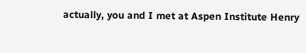actually, you and I met at Aspen Institute Henry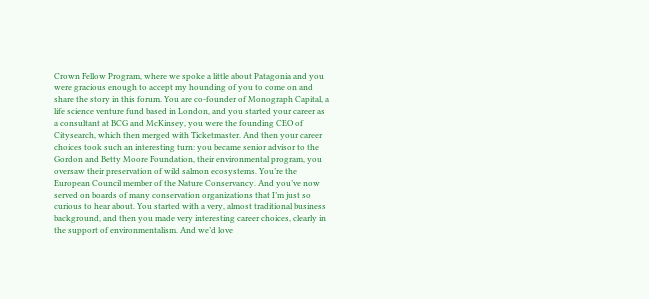Crown Fellow Program, where we spoke a little about Patagonia and you were gracious enough to accept my hounding of you to come on and share the story in this forum. You are co-founder of Monograph Capital, a life science venture fund based in London, and you started your career as a consultant at BCG and McKinsey, you were the founding CEO of Citysearch, which then merged with Ticketmaster. And then your career choices took such an interesting turn: you became senior advisor to the Gordon and Betty Moore Foundation, their environmental program, you oversaw their preservation of wild salmon ecosystems. You’re the European Council member of the Nature Conservancy. And you’ve now served on boards of many conservation organizations that I’m just so curious to hear about. You started with a very, almost traditional business background, and then you made very interesting career choices, clearly in the support of environmentalism. And we’d love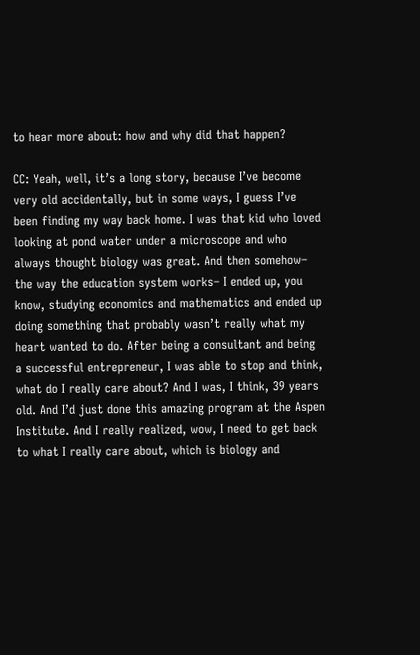to hear more about: how and why did that happen?

CC: Yeah, well, it’s a long story, because I’ve become very old accidentally, but in some ways, I guess I’ve been finding my way back home. I was that kid who loved looking at pond water under a microscope and who always thought biology was great. And then somehow– the way the education system works– I ended up, you know, studying economics and mathematics and ended up doing something that probably wasn’t really what my heart wanted to do. After being a consultant and being a successful entrepreneur, I was able to stop and think, what do I really care about? And I was, I think, 39 years old. And I’d just done this amazing program at the Aspen Institute. And I really realized, wow, I need to get back to what I really care about, which is biology and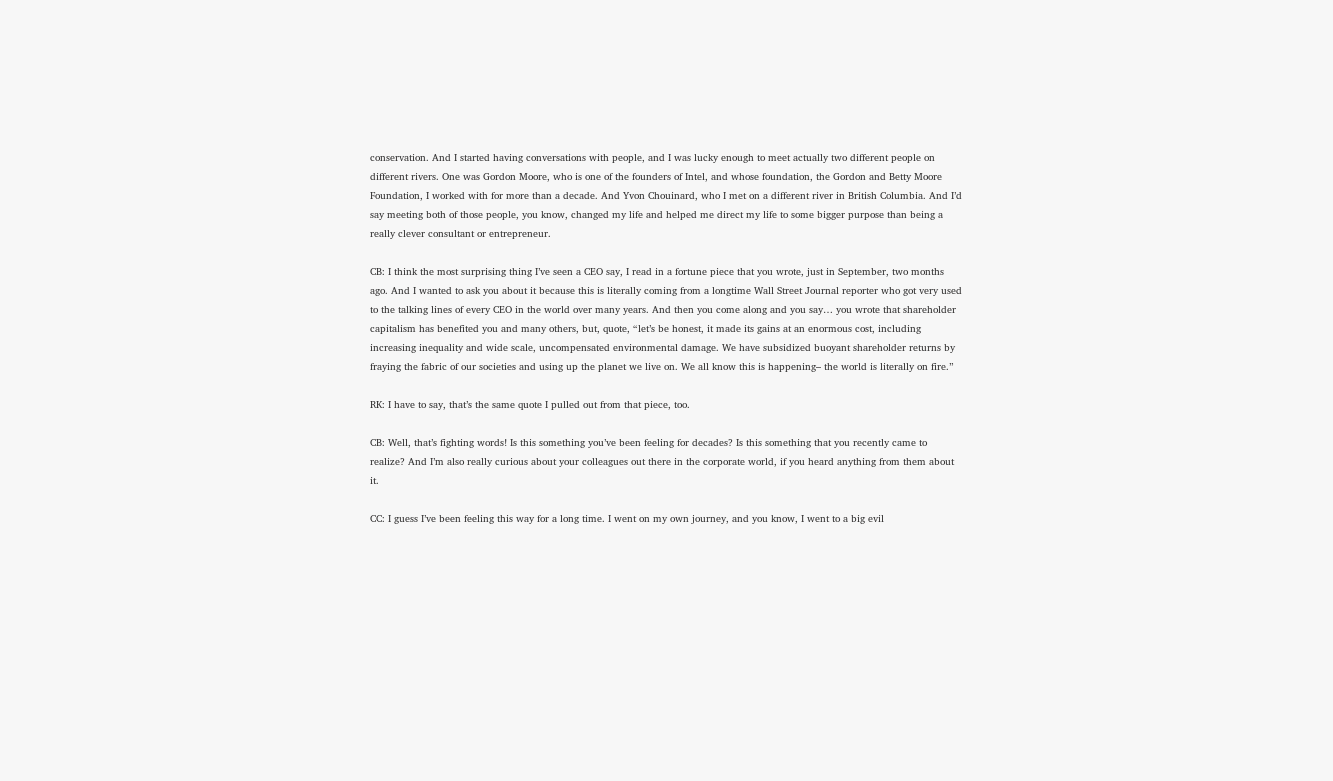conservation. And I started having conversations with people, and I was lucky enough to meet actually two different people on different rivers. One was Gordon Moore, who is one of the founders of Intel, and whose foundation, the Gordon and Betty Moore Foundation, I worked with for more than a decade. And Yvon Chouinard, who I met on a different river in British Columbia. And I’d say meeting both of those people, you know, changed my life and helped me direct my life to some bigger purpose than being a really clever consultant or entrepreneur.

CB: I think the most surprising thing I’ve seen a CEO say, I read in a fortune piece that you wrote, just in September, two months ago. And I wanted to ask you about it because this is literally coming from a longtime Wall Street Journal reporter who got very used to the talking lines of every CEO in the world over many years. And then you come along and you say… you wrote that shareholder capitalism has benefited you and many others, but, quote, “let’s be honest, it made its gains at an enormous cost, including increasing inequality and wide scale, uncompensated environmental damage. We have subsidized buoyant shareholder returns by fraying the fabric of our societies and using up the planet we live on. We all know this is happening– the world is literally on fire.”

RK: I have to say, that’s the same quote I pulled out from that piece, too.

CB: Well, that’s fighting words! Is this something you’ve been feeling for decades? Is this something that you recently came to realize? And I’m also really curious about your colleagues out there in the corporate world, if you heard anything from them about it.

CC: I guess I’ve been feeling this way for a long time. I went on my own journey, and you know, I went to a big evil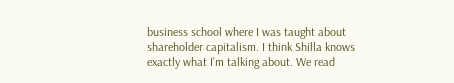business school where I was taught about shareholder capitalism. I think Shilla knows exactly what I’m talking about. We read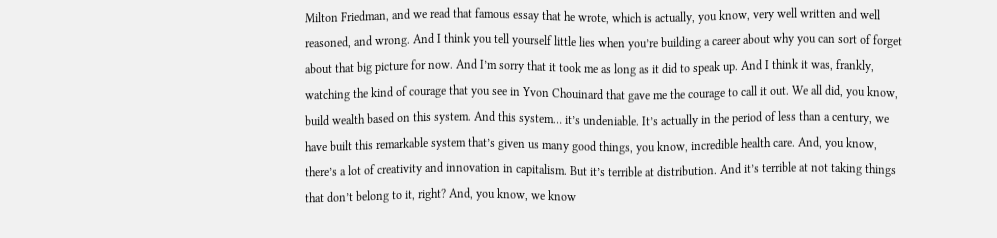Milton Friedman, and we read that famous essay that he wrote, which is actually, you know, very well written and well reasoned, and wrong. And I think you tell yourself little lies when you’re building a career about why you can sort of forget about that big picture for now. And I’m sorry that it took me as long as it did to speak up. And I think it was, frankly, watching the kind of courage that you see in Yvon Chouinard that gave me the courage to call it out. We all did, you know, build wealth based on this system. And this system… it’s undeniable. It’s actually in the period of less than a century, we have built this remarkable system that’s given us many good things, you know, incredible health care. And, you know, there’s a lot of creativity and innovation in capitalism. But it’s terrible at distribution. And it’s terrible at not taking things that don’t belong to it, right? And, you know, we know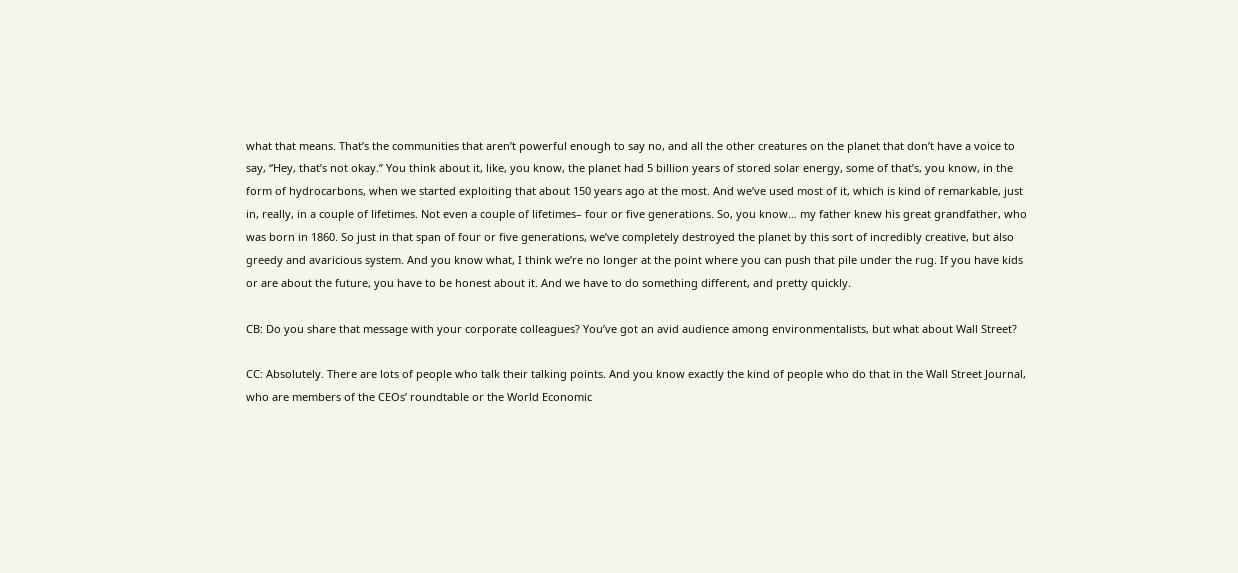what that means. That’s the communities that aren’t powerful enough to say no, and all the other creatures on the planet that don’t have a voice to say, “Hey, that’s not okay.” You think about it, like, you know, the planet had 5 billion years of stored solar energy, some of that’s, you know, in the form of hydrocarbons, when we started exploiting that about 150 years ago at the most. And we’ve used most of it, which is kind of remarkable, just in, really, in a couple of lifetimes. Not even a couple of lifetimes– four or five generations. So, you know… my father knew his great grandfather, who was born in 1860. So just in that span of four or five generations, we’ve completely destroyed the planet by this sort of incredibly creative, but also greedy and avaricious system. And you know what, I think we’re no longer at the point where you can push that pile under the rug. If you have kids or are about the future, you have to be honest about it. And we have to do something different, and pretty quickly.

CB: Do you share that message with your corporate colleagues? You’ve got an avid audience among environmentalists, but what about Wall Street?

CC: Absolutely. There are lots of people who talk their talking points. And you know exactly the kind of people who do that in the Wall Street Journal, who are members of the CEOs’ roundtable or the World Economic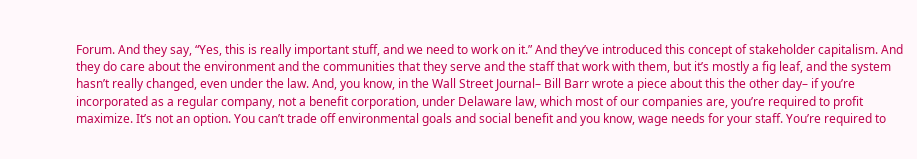Forum. And they say, “Yes, this is really important stuff, and we need to work on it.” And they’ve introduced this concept of stakeholder capitalism. And they do care about the environment and the communities that they serve and the staff that work with them, but it’s mostly a fig leaf, and the system hasn’t really changed, even under the law. And, you know, in the Wall Street Journal– Bill Barr wrote a piece about this the other day– if you’re incorporated as a regular company, not a benefit corporation, under Delaware law, which most of our companies are, you’re required to profit maximize. It’s not an option. You can’t trade off environmental goals and social benefit and you know, wage needs for your staff. You’re required to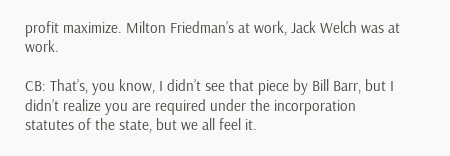profit maximize. Milton Friedman’s at work, Jack Welch was at work.

CB: That’s, you know, I didn’t see that piece by Bill Barr, but I didn’t realize you are required under the incorporation statutes of the state, but we all feel it.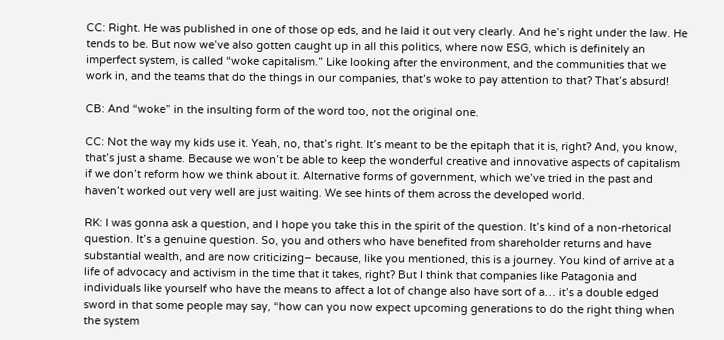CC: Right. He was published in one of those op eds, and he laid it out very clearly. And he’s right under the law. He tends to be. But now we’ve also gotten caught up in all this politics, where now ESG, which is definitely an imperfect system, is called “woke capitalism.” Like looking after the environment, and the communities that we work in, and the teams that do the things in our companies, that’s woke to pay attention to that? That’s absurd!

CB: And “woke” in the insulting form of the word too, not the original one.

CC: Not the way my kids use it. Yeah, no, that’s right. It’s meant to be the epitaph that it is, right? And, you know, that’s just a shame. Because we won’t be able to keep the wonderful creative and innovative aspects of capitalism if we don’t reform how we think about it. Alternative forms of government, which we’ve tried in the past and haven’t worked out very well are just waiting. We see hints of them across the developed world.

RK: I was gonna ask a question, and I hope you take this in the spirit of the question. It’s kind of a non-rhetorical question. It’s a genuine question. So, you and others who have benefited from shareholder returns and have substantial wealth, and are now criticizing– because, like you mentioned, this is a journey. You kind of arrive at a life of advocacy and activism in the time that it takes, right? But I think that companies like Patagonia and individuals like yourself who have the means to affect a lot of change also have sort of a… it’s a double edged sword in that some people may say, “how can you now expect upcoming generations to do the right thing when the system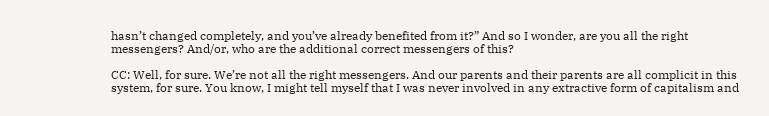hasn’t changed completely, and you’ve already benefited from it?” And so I wonder, are you all the right messengers? And/or, who are the additional correct messengers of this?

CC: Well, for sure. We’re not all the right messengers. And our parents and their parents are all complicit in this system, for sure. You know, I might tell myself that I was never involved in any extractive form of capitalism and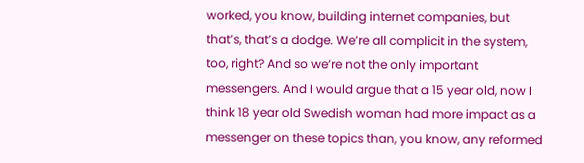worked, you know, building internet companies, but that’s, that’s a dodge. We’re all complicit in the system, too, right? And so we’re not the only important messengers. And I would argue that a 15 year old, now I think 18 year old Swedish woman had more impact as a messenger on these topics than, you know, any reformed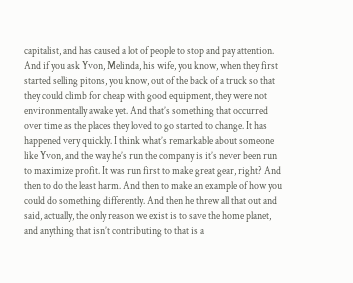capitalist, and has caused a lot of people to stop and pay attention. And if you ask Yvon, Melinda, his wife, you know, when they first started selling pitons, you know, out of the back of a truck so that they could climb for cheap with good equipment, they were not environmentally awake yet. And that’s something that occurred over time as the places they loved to go started to change. It has happened very quickly. I think what’s remarkable about someone like Yvon, and the way he’s run the company is it’s never been run to maximize profit. It was run first to make great gear, right? And then to do the least harm. And then to make an example of how you could do something differently. And then he threw all that out and said, actually, the only reason we exist is to save the home planet, and anything that isn’t contributing to that is a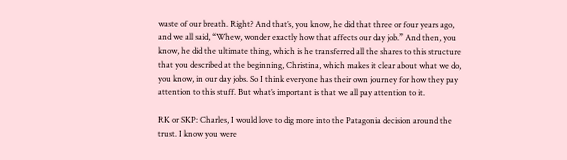waste of our breath. Right? And that’s, you know, he did that three or four years ago, and we all said, “Whew, wonder exactly how that affects our day job.” And then, you know, he did the ultimate thing, which is he transferred all the shares to this structure that you described at the beginning, Christina, which makes it clear about what we do, you know, in our day jobs. So I think everyone has their own journey for how they pay attention to this stuff. But what’s important is that we all pay attention to it.

RK or SKP: Charles, I would love to dig more into the Patagonia decision around the trust. I know you were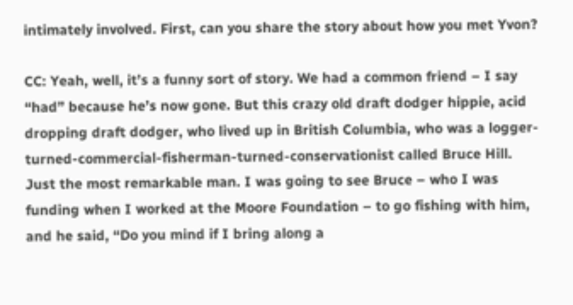intimately involved. First, can you share the story about how you met Yvon?

CC: Yeah, well, it’s a funny sort of story. We had a common friend – I say “had” because he’s now gone. But this crazy old draft dodger hippie, acid dropping draft dodger, who lived up in British Columbia, who was a logger-turned-commercial-fisherman-turned-conservationist called Bruce Hill. Just the most remarkable man. I was going to see Bruce – who I was funding when I worked at the Moore Foundation – to go fishing with him, and he said, “Do you mind if I bring along a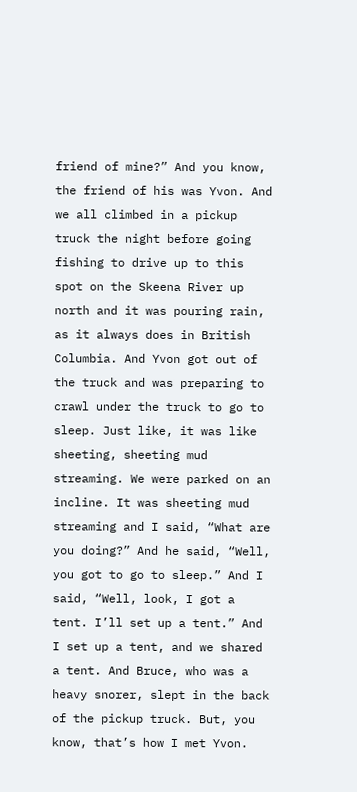friend of mine?” And you know, the friend of his was Yvon. And we all climbed in a pickup truck the night before going fishing to drive up to this spot on the Skeena River up north and it was pouring rain, as it always does in British Columbia. And Yvon got out of the truck and was preparing to crawl under the truck to go to sleep. Just like, it was like sheeting, sheeting mud streaming. We were parked on an incline. It was sheeting mud streaming and I said, “What are you doing?” And he said, “Well, you got to go to sleep.” And I said, “Well, look, I got a tent. I’ll set up a tent.” And I set up a tent, and we shared a tent. And Bruce, who was a heavy snorer, slept in the back of the pickup truck. But, you know, that’s how I met Yvon.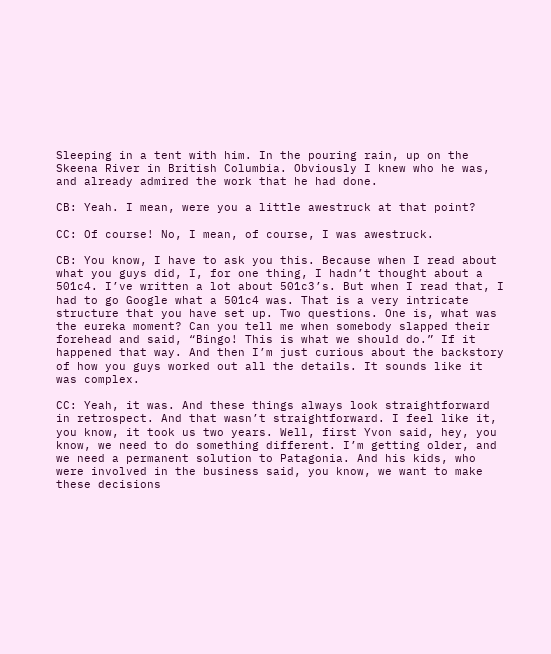Sleeping in a tent with him. In the pouring rain, up on the Skeena River in British Columbia. Obviously I knew who he was, and already admired the work that he had done.

CB: Yeah. I mean, were you a little awestruck at that point?

CC: Of course! No, I mean, of course, I was awestruck.

CB: You know, I have to ask you this. Because when I read about what you guys did, I, for one thing, I hadn’t thought about a 501c4. I’ve written a lot about 501c3’s. But when I read that, I had to go Google what a 501c4 was. That is a very intricate structure that you have set up. Two questions. One is, what was the eureka moment? Can you tell me when somebody slapped their forehead and said, “Bingo! This is what we should do.” If it happened that way. And then I’m just curious about the backstory of how you guys worked out all the details. It sounds like it was complex.

CC: Yeah, it was. And these things always look straightforward in retrospect. And that wasn’t straightforward. I feel like it, you know, it took us two years. Well, first Yvon said, hey, you know, we need to do something different. I’m getting older, and we need a permanent solution to Patagonia. And his kids, who were involved in the business said, you know, we want to make these decisions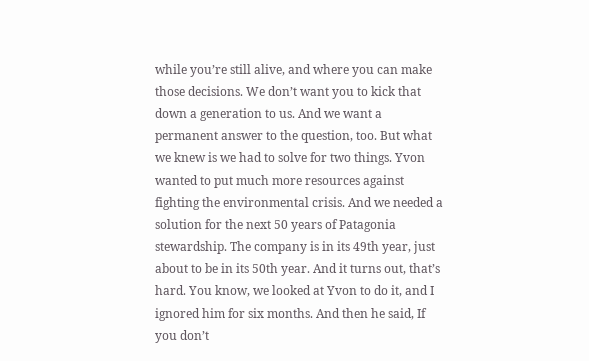while you’re still alive, and where you can make those decisions. We don’t want you to kick that down a generation to us. And we want a permanent answer to the question, too. But what we knew is we had to solve for two things. Yvon wanted to put much more resources against fighting the environmental crisis. And we needed a solution for the next 50 years of Patagonia stewardship. The company is in its 49th year, just about to be in its 50th year. And it turns out, that’s hard. You know, we looked at Yvon to do it, and I ignored him for six months. And then he said, If you don’t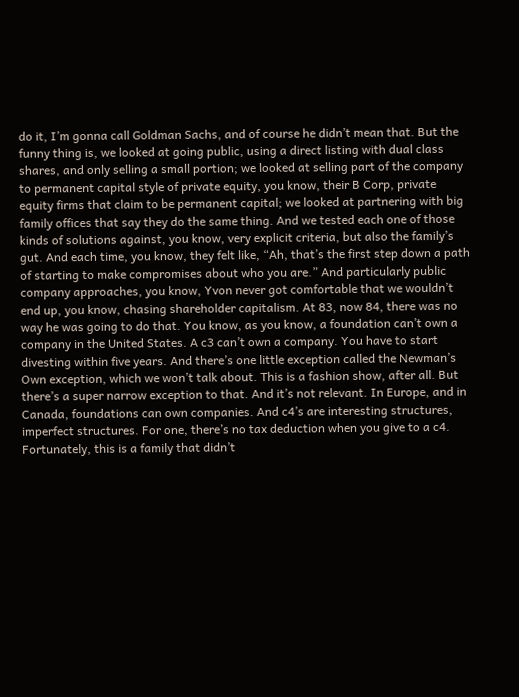do it, I’m gonna call Goldman Sachs, and of course he didn’t mean that. But the funny thing is, we looked at going public, using a direct listing with dual class shares, and only selling a small portion; we looked at selling part of the company to permanent capital style of private equity, you know, their B Corp, private equity firms that claim to be permanent capital; we looked at partnering with big family offices that say they do the same thing. And we tested each one of those kinds of solutions against, you know, very explicit criteria, but also the family’s gut. And each time, you know, they felt like, “Ah, that’s the first step down a path of starting to make compromises about who you are.” And particularly public company approaches, you know, Yvon never got comfortable that we wouldn’t end up, you know, chasing shareholder capitalism. At 83, now 84, there was no way he was going to do that. You know, as you know, a foundation can’t own a company in the United States. A c3 can’t own a company. You have to start divesting within five years. And there’s one little exception called the Newman’s Own exception, which we won’t talk about. This is a fashion show, after all. But there’s a super narrow exception to that. And it’s not relevant. In Europe, and in Canada, foundations can own companies. And c4’s are interesting structures, imperfect structures. For one, there’s no tax deduction when you give to a c4. Fortunately, this is a family that didn’t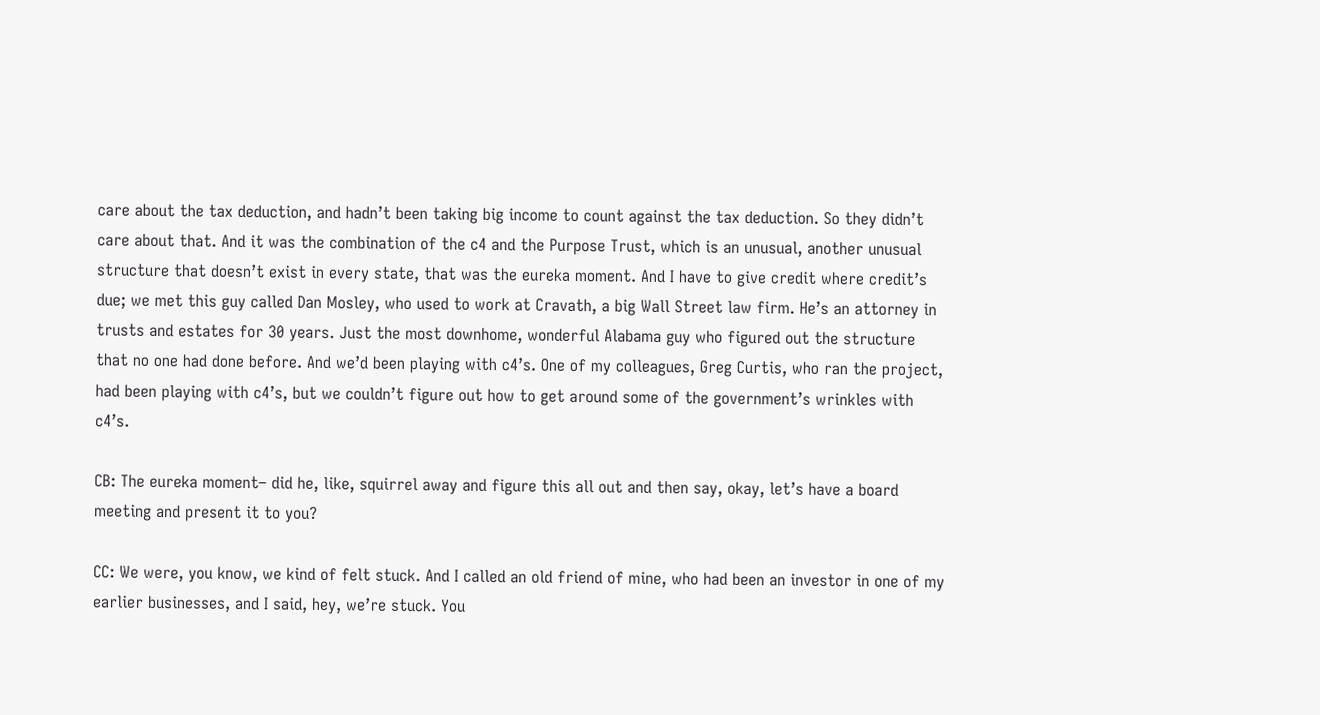care about the tax deduction, and hadn’t been taking big income to count against the tax deduction. So they didn’t care about that. And it was the combination of the c4 and the Purpose Trust, which is an unusual, another unusual structure that doesn’t exist in every state, that was the eureka moment. And I have to give credit where credit’s due; we met this guy called Dan Mosley, who used to work at Cravath, a big Wall Street law firm. He’s an attorney in trusts and estates for 30 years. Just the most downhome, wonderful Alabama guy who figured out the structure that no one had done before. And we’d been playing with c4’s. One of my colleagues, Greg Curtis, who ran the project, had been playing with c4’s, but we couldn’t figure out how to get around some of the government’s wrinkles with c4’s.

CB: The eureka moment– did he, like, squirrel away and figure this all out and then say, okay, let’s have a board meeting and present it to you?

CC: We were, you know, we kind of felt stuck. And I called an old friend of mine, who had been an investor in one of my earlier businesses, and I said, hey, we’re stuck. You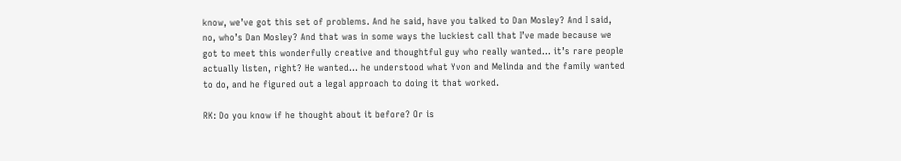know, we’ve got this set of problems. And he said, have you talked to Dan Mosley? And I said, no, who’s Dan Mosley? And that was in some ways the luckiest call that I’ve made because we got to meet this wonderfully creative and thoughtful guy who really wanted… it’s rare people actually listen, right? He wanted… he understood what Yvon and Melinda and the family wanted to do, and he figured out a legal approach to doing it that worked.

RK: Do you know if he thought about it before? Or is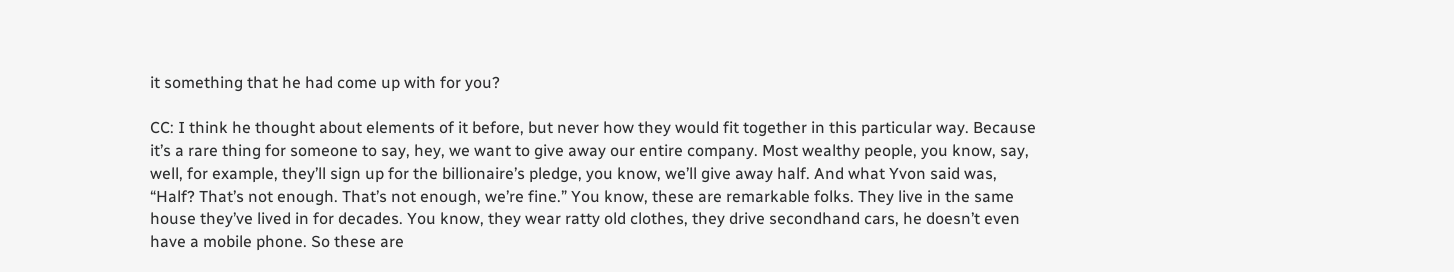it something that he had come up with for you?

CC: I think he thought about elements of it before, but never how they would fit together in this particular way. Because it’s a rare thing for someone to say, hey, we want to give away our entire company. Most wealthy people, you know, say, well, for example, they’ll sign up for the billionaire’s pledge, you know, we’ll give away half. And what Yvon said was, “Half? That’s not enough. That’s not enough, we’re fine.” You know, these are remarkable folks. They live in the same house they’ve lived in for decades. You know, they wear ratty old clothes, they drive secondhand cars, he doesn’t even have a mobile phone. So these are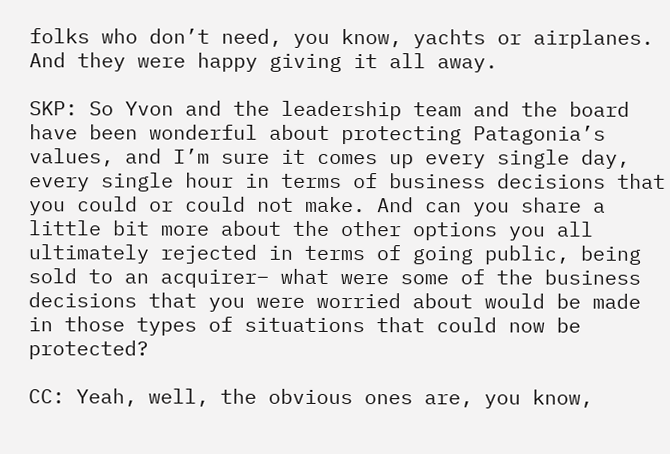folks who don’t need, you know, yachts or airplanes. And they were happy giving it all away.

SKP: So Yvon and the leadership team and the board have been wonderful about protecting Patagonia’s values, and I’m sure it comes up every single day, every single hour in terms of business decisions that you could or could not make. And can you share a little bit more about the other options you all ultimately rejected in terms of going public, being sold to an acquirer– what were some of the business decisions that you were worried about would be made in those types of situations that could now be protected?

CC: Yeah, well, the obvious ones are, you know,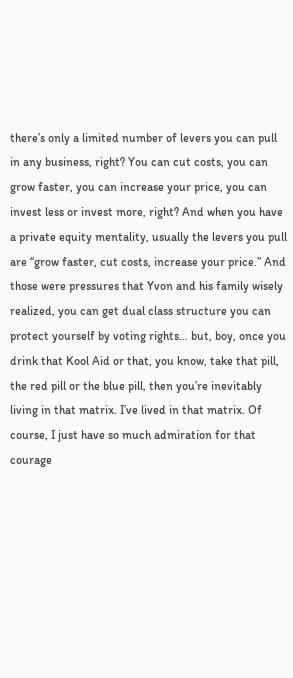there’s only a limited number of levers you can pull in any business, right? You can cut costs, you can grow faster, you can increase your price, you can invest less or invest more, right? And when you have a private equity mentality, usually the levers you pull are “grow faster, cut costs, increase your price.” And those were pressures that Yvon and his family wisely realized, you can get dual class structure you can protect yourself by voting rights… but, boy, once you drink that Kool Aid or that, you know, take that pill, the red pill or the blue pill, then you’re inevitably living in that matrix. I’ve lived in that matrix. Of course, I just have so much admiration for that courage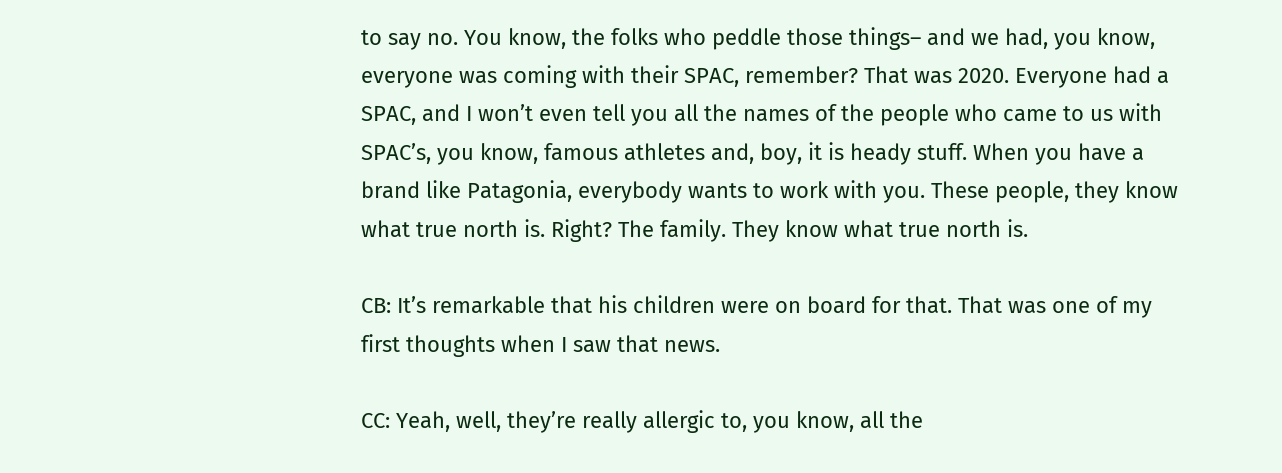to say no. You know, the folks who peddle those things– and we had, you know, everyone was coming with their SPAC, remember? That was 2020. Everyone had a SPAC, and I won’t even tell you all the names of the people who came to us with SPAC’s, you know, famous athletes and, boy, it is heady stuff. When you have a brand like Patagonia, everybody wants to work with you. These people, they know what true north is. Right? The family. They know what true north is.

CB: It’s remarkable that his children were on board for that. That was one of my first thoughts when I saw that news.

CC: Yeah, well, they’re really allergic to, you know, all the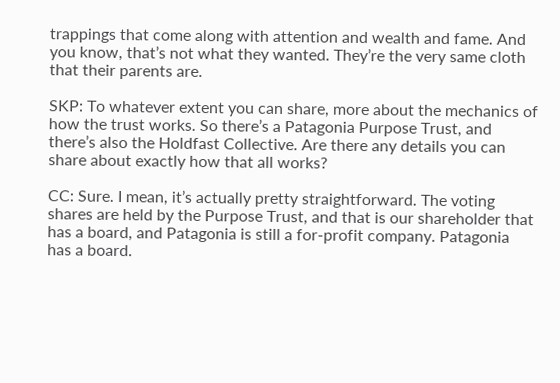trappings that come along with attention and wealth and fame. And you know, that’s not what they wanted. They’re the very same cloth that their parents are.

SKP: To whatever extent you can share, more about the mechanics of how the trust works. So there’s a Patagonia Purpose Trust, and there’s also the Holdfast Collective. Are there any details you can share about exactly how that all works?

CC: Sure. I mean, it’s actually pretty straightforward. The voting shares are held by the Purpose Trust, and that is our shareholder that has a board, and Patagonia is still a for-profit company. Patagonia has a board.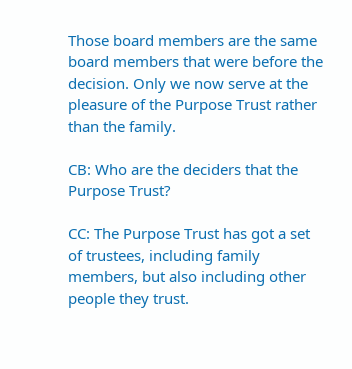Those board members are the same board members that were before the decision. Only we now serve at the pleasure of the Purpose Trust rather than the family.

CB: Who are the deciders that the Purpose Trust?

CC: The Purpose Trust has got a set of trustees, including family members, but also including other people they trust.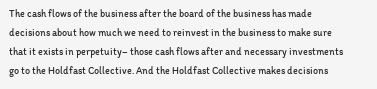The cash flows of the business after the board of the business has made decisions about how much we need to reinvest in the business to make sure that it exists in perpetuity– those cash flows after and necessary investments go to the Holdfast Collective. And the Holdfast Collective makes decisions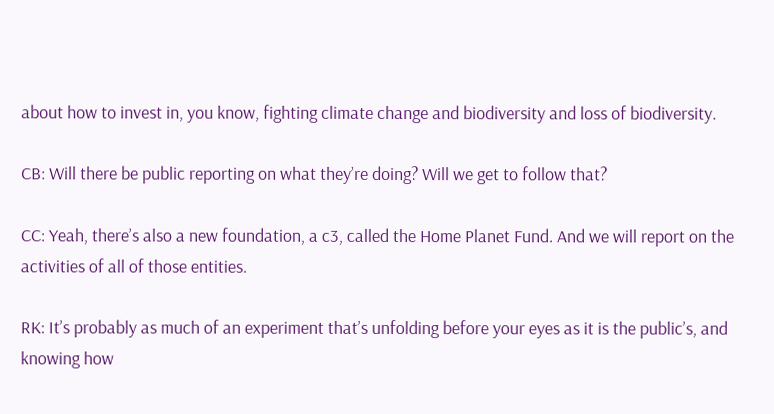about how to invest in, you know, fighting climate change and biodiversity and loss of biodiversity.

CB: Will there be public reporting on what they’re doing? Will we get to follow that?

CC: Yeah, there’s also a new foundation, a c3, called the Home Planet Fund. And we will report on the activities of all of those entities.

RK: It’s probably as much of an experiment that’s unfolding before your eyes as it is the public’s, and knowing how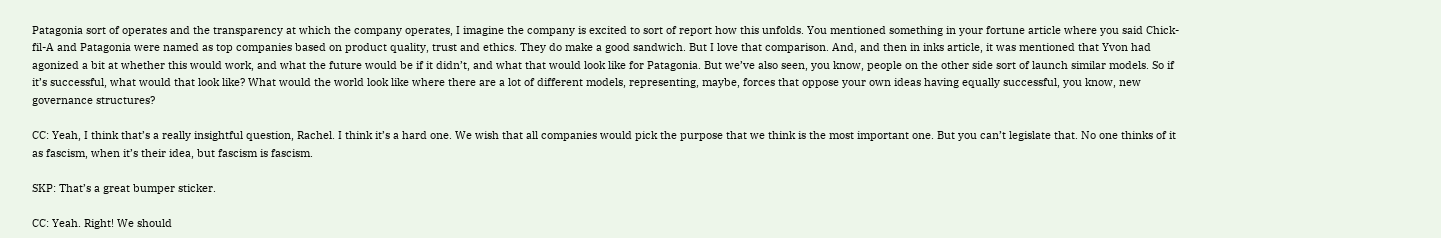Patagonia sort of operates and the transparency at which the company operates, I imagine the company is excited to sort of report how this unfolds. You mentioned something in your fortune article where you said Chick-fil-A and Patagonia were named as top companies based on product quality, trust and ethics. They do make a good sandwich. But I love that comparison. And, and then in inks article, it was mentioned that Yvon had agonized a bit at whether this would work, and what the future would be if it didn’t, and what that would look like for Patagonia. But we’ve also seen, you know, people on the other side sort of launch similar models. So if it’s successful, what would that look like? What would the world look like where there are a lot of different models, representing, maybe, forces that oppose your own ideas having equally successful, you know, new governance structures?

CC: Yeah, I think that’s a really insightful question, Rachel. I think it’s a hard one. We wish that all companies would pick the purpose that we think is the most important one. But you can’t legislate that. No one thinks of it as fascism, when it’s their idea, but fascism is fascism.

SKP: That’s a great bumper sticker.

CC: Yeah. Right! We should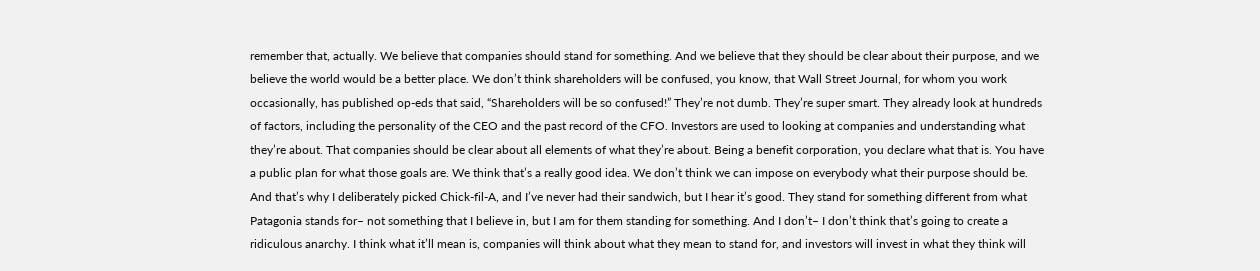remember that, actually. We believe that companies should stand for something. And we believe that they should be clear about their purpose, and we believe the world would be a better place. We don’t think shareholders will be confused, you know, that Wall Street Journal, for whom you work occasionally, has published op-eds that said, “Shareholders will be so confused!” They’re not dumb. They’re super smart. They already look at hundreds of factors, including the personality of the CEO and the past record of the CFO. Investors are used to looking at companies and understanding what they’re about. That companies should be clear about all elements of what they’re about. Being a benefit corporation, you declare what that is. You have a public plan for what those goals are. We think that’s a really good idea. We don’t think we can impose on everybody what their purpose should be. And that’s why I deliberately picked Chick-fil-A, and I’ve never had their sandwich, but I hear it’s good. They stand for something different from what Patagonia stands for– not something that I believe in, but I am for them standing for something. And I don’t– I don’t think that’s going to create a ridiculous anarchy. I think what it’ll mean is, companies will think about what they mean to stand for, and investors will invest in what they think will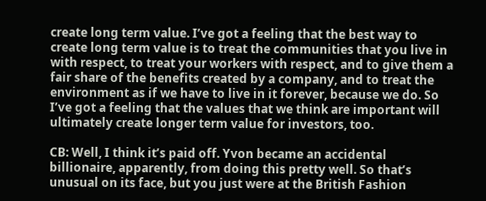create long term value. I’ve got a feeling that the best way to create long term value is to treat the communities that you live in with respect, to treat your workers with respect, and to give them a fair share of the benefits created by a company, and to treat the environment as if we have to live in it forever, because we do. So I’ve got a feeling that the values that we think are important will ultimately create longer term value for investors, too.

CB: Well, I think it’s paid off. Yvon became an accidental billionaire, apparently, from doing this pretty well. So that’s unusual on its face, but you just were at the British Fashion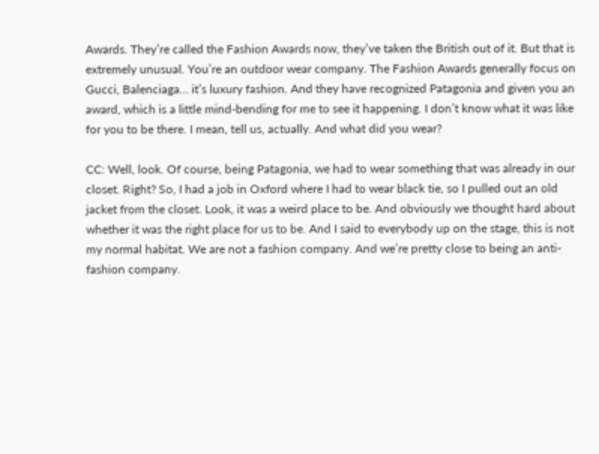Awards. They’re called the Fashion Awards now, they’ve taken the British out of it. But that is extremely unusual. You’re an outdoor wear company. The Fashion Awards generally focus on Gucci, Balenciaga… it’s luxury fashion. And they have recognized Patagonia and given you an award, which is a little mind-bending for me to see it happening. I don’t know what it was like for you to be there. I mean, tell us, actually. And what did you wear?

CC: Well, look. Of course, being Patagonia, we had to wear something that was already in our closet. Right? So, I had a job in Oxford where I had to wear black tie, so I pulled out an old jacket from the closet. Look, it was a weird place to be. And obviously we thought hard about whether it was the right place for us to be. And I said to everybody up on the stage, this is not my normal habitat. We are not a fashion company. And we’re pretty close to being an anti-fashion company.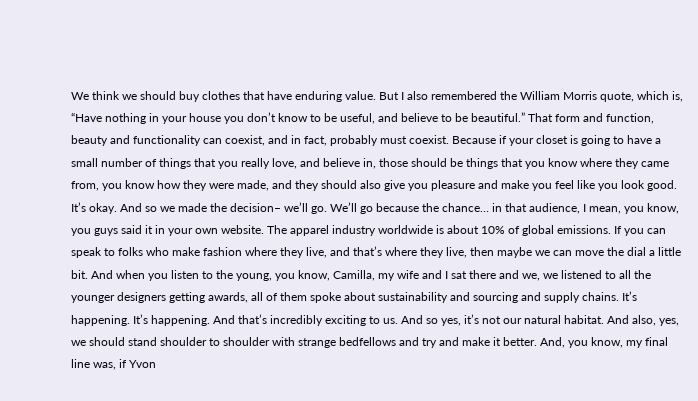We think we should buy clothes that have enduring value. But I also remembered the William Morris quote, which is, “Have nothing in your house you don’t know to be useful, and believe to be beautiful.” That form and function, beauty and functionality can coexist, and in fact, probably must coexist. Because if your closet is going to have a small number of things that you really love, and believe in, those should be things that you know where they came from, you know how they were made, and they should also give you pleasure and make you feel like you look good. It’s okay. And so we made the decision– we’ll go. We’ll go because the chance… in that audience, I mean, you know, you guys said it in your own website. The apparel industry worldwide is about 10% of global emissions. If you can speak to folks who make fashion where they live, and that’s where they live, then maybe we can move the dial a little bit. And when you listen to the young, you know, Camilla, my wife and I sat there and we, we listened to all the younger designers getting awards, all of them spoke about sustainability and sourcing and supply chains. It’s happening. It’s happening. And that’s incredibly exciting to us. And so yes, it’s not our natural habitat. And also, yes, we should stand shoulder to shoulder with strange bedfellows and try and make it better. And, you know, my final line was, if Yvon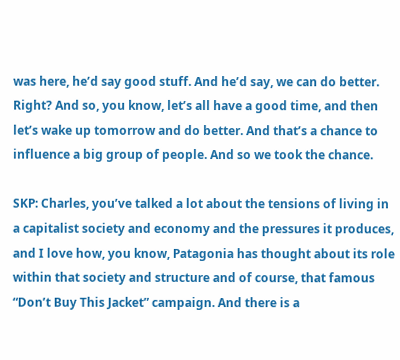was here, he’d say good stuff. And he’d say, we can do better. Right? And so, you know, let’s all have a good time, and then let’s wake up tomorrow and do better. And that’s a chance to influence a big group of people. And so we took the chance.

SKP: Charles, you’ve talked a lot about the tensions of living in a capitalist society and economy and the pressures it produces, and I love how, you know, Patagonia has thought about its role within that society and structure and of course, that famous “Don’t Buy This Jacket” campaign. And there is a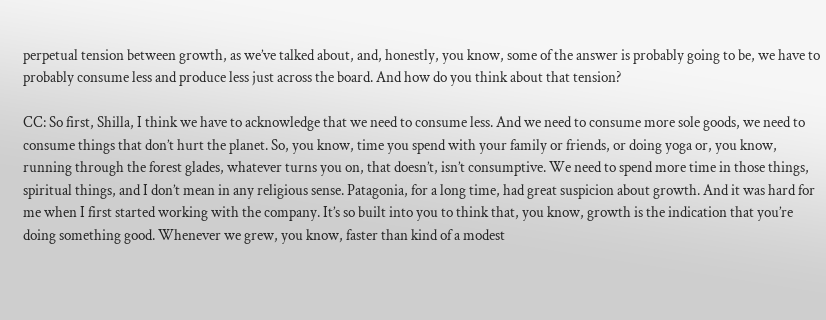perpetual tension between growth, as we’ve talked about, and, honestly, you know, some of the answer is probably going to be, we have to probably consume less and produce less just across the board. And how do you think about that tension?

CC: So first, Shilla, I think we have to acknowledge that we need to consume less. And we need to consume more sole goods, we need to consume things that don’t hurt the planet. So, you know, time you spend with your family or friends, or doing yoga or, you know, running through the forest glades, whatever turns you on, that doesn’t, isn’t consumptive. We need to spend more time in those things, spiritual things, and I don’t mean in any religious sense. Patagonia, for a long time, had great suspicion about growth. And it was hard for me when I first started working with the company. It’s so built into you to think that, you know, growth is the indication that you’re doing something good. Whenever we grew, you know, faster than kind of a modest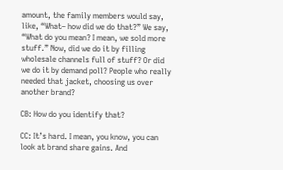amount, the family members would say, like, “What– how did we do that?” We say, “What do you mean? I mean, we sold more stuff.” Now, did we do it by filling wholesale channels full of stuff? Or did we do it by demand poll? People who really needed that jacket, choosing us over another brand?

CB: How do you identify that?

CC: It’s hard. I mean, you know, you can look at brand share gains. And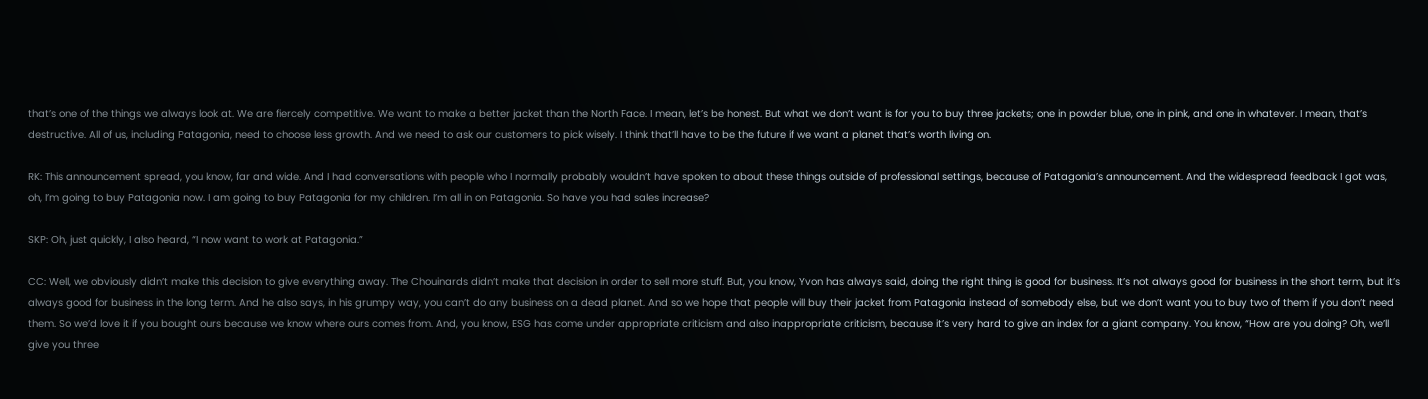that’s one of the things we always look at. We are fiercely competitive. We want to make a better jacket than the North Face. I mean, let’s be honest. But what we don’t want is for you to buy three jackets; one in powder blue, one in pink, and one in whatever. I mean, that’s destructive. All of us, including Patagonia, need to choose less growth. And we need to ask our customers to pick wisely. I think that’ll have to be the future if we want a planet that’s worth living on.

RK: This announcement spread, you know, far and wide. And I had conversations with people who I normally probably wouldn’t have spoken to about these things outside of professional settings, because of Patagonia’s announcement. And the widespread feedback I got was, oh, I’m going to buy Patagonia now. I am going to buy Patagonia for my children. I’m all in on Patagonia. So have you had sales increase?

SKP: Oh, just quickly, I also heard, “I now want to work at Patagonia.”

CC: Well, we obviously didn’t make this decision to give everything away. The Chouinards didn’t make that decision in order to sell more stuff. But, you know, Yvon has always said, doing the right thing is good for business. It’s not always good for business in the short term, but it’s always good for business in the long term. And he also says, in his grumpy way, you can’t do any business on a dead planet. And so we hope that people will buy their jacket from Patagonia instead of somebody else, but we don’t want you to buy two of them if you don’t need them. So we’d love it if you bought ours because we know where ours comes from. And, you know, ESG has come under appropriate criticism and also inappropriate criticism, because it’s very hard to give an index for a giant company. You know, “How are you doing? Oh, we’ll give you three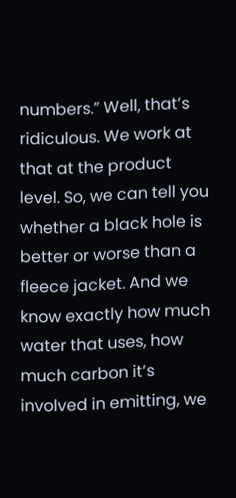numbers.” Well, that’s ridiculous. We work at that at the product level. So, we can tell you whether a black hole is better or worse than a fleece jacket. And we know exactly how much water that uses, how much carbon it’s involved in emitting, we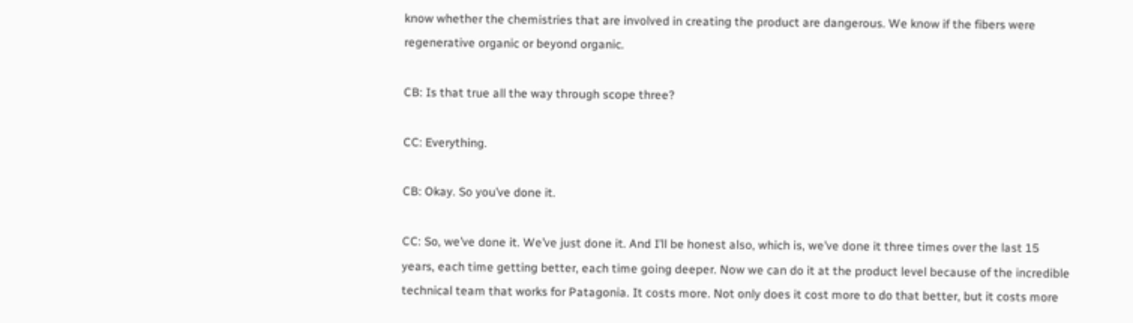know whether the chemistries that are involved in creating the product are dangerous. We know if the fibers were regenerative organic or beyond organic.

CB: Is that true all the way through scope three?

CC: Everything.

CB: Okay. So you’ve done it.

CC: So, we’ve done it. We’ve just done it. And I’ll be honest also, which is, we’ve done it three times over the last 15 years, each time getting better, each time going deeper. Now we can do it at the product level because of the incredible technical team that works for Patagonia. It costs more. Not only does it cost more to do that better, but it costs more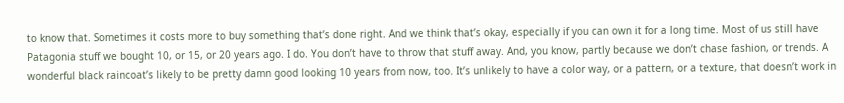to know that. Sometimes it costs more to buy something that’s done right. And we think that’s okay, especially if you can own it for a long time. Most of us still have Patagonia stuff we bought 10, or 15, or 20 years ago. I do. You don’t have to throw that stuff away. And, you know, partly because we don’t chase fashion, or trends. A wonderful black raincoat’s likely to be pretty damn good looking 10 years from now, too. It’s unlikely to have a color way, or a pattern, or a texture, that doesn’t work in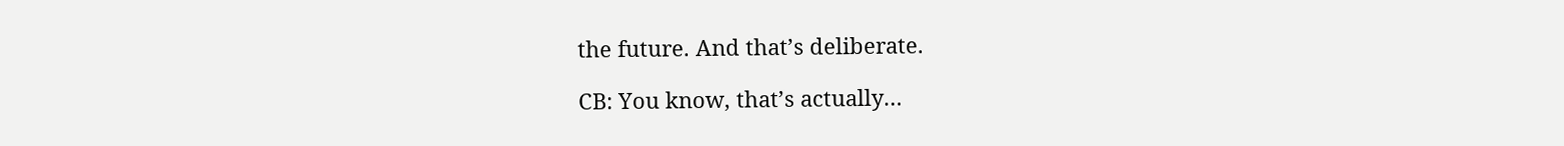the future. And that’s deliberate.

CB: You know, that’s actually…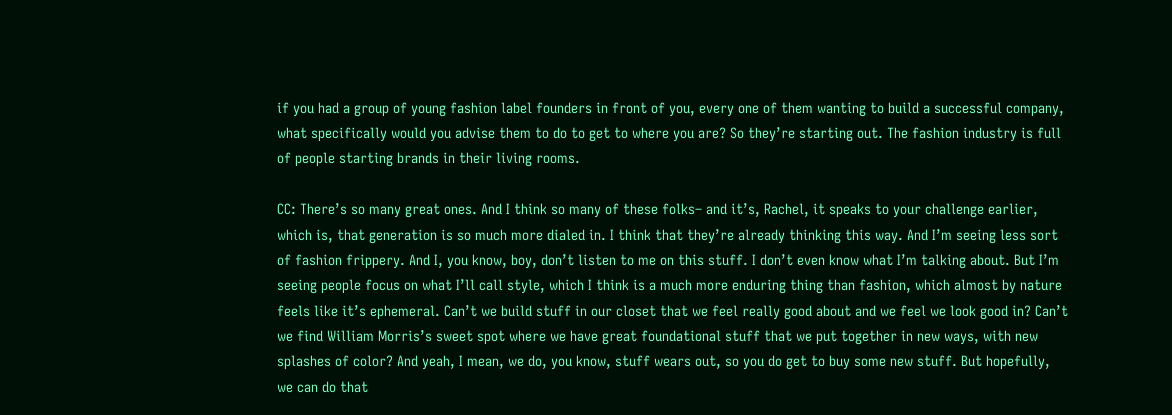if you had a group of young fashion label founders in front of you, every one of them wanting to build a successful company, what specifically would you advise them to do to get to where you are? So they’re starting out. The fashion industry is full of people starting brands in their living rooms.

CC: There’s so many great ones. And I think so many of these folks– and it’s, Rachel, it speaks to your challenge earlier, which is, that generation is so much more dialed in. I think that they’re already thinking this way. And I’m seeing less sort of fashion frippery. And I, you know, boy, don’t listen to me on this stuff. I don’t even know what I’m talking about. But I’m seeing people focus on what I’ll call style, which I think is a much more enduring thing than fashion, which almost by nature feels like it’s ephemeral. Can’t we build stuff in our closet that we feel really good about and we feel we look good in? Can’t we find William Morris’s sweet spot where we have great foundational stuff that we put together in new ways, with new splashes of color? And yeah, I mean, we do, you know, stuff wears out, so you do get to buy some new stuff. But hopefully, we can do that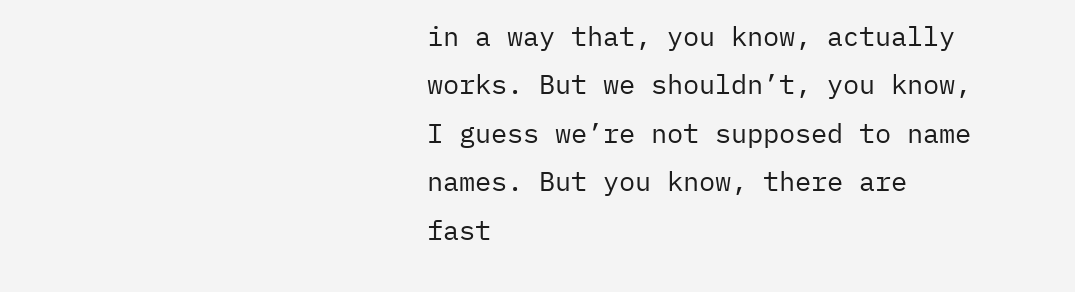in a way that, you know, actually works. But we shouldn’t, you know, I guess we’re not supposed to name names. But you know, there are fast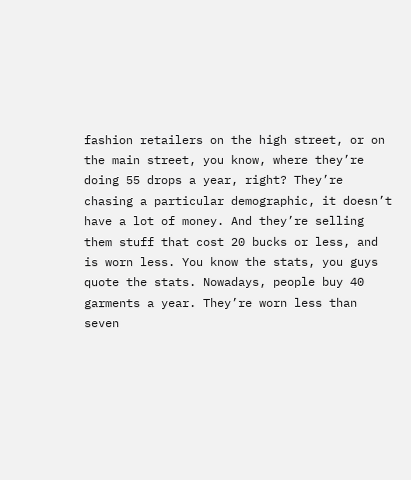fashion retailers on the high street, or on the main street, you know, where they’re doing 55 drops a year, right? They’re chasing a particular demographic, it doesn’t have a lot of money. And they’re selling them stuff that cost 20 bucks or less, and is worn less. You know the stats, you guys quote the stats. Nowadays, people buy 40 garments a year. They’re worn less than seven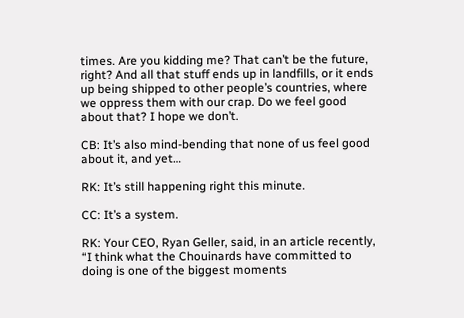times. Are you kidding me? That can’t be the future, right? And all that stuff ends up in landfills, or it ends up being shipped to other people’s countries, where we oppress them with our crap. Do we feel good about that? I hope we don’t.

CB: It’s also mind-bending that none of us feel good about it, and yet…

RK: It’s still happening right this minute.

CC: It’s a system.

RK: Your CEO, Ryan Geller, said, in an article recently, “I think what the Chouinards have committed to doing is one of the biggest moments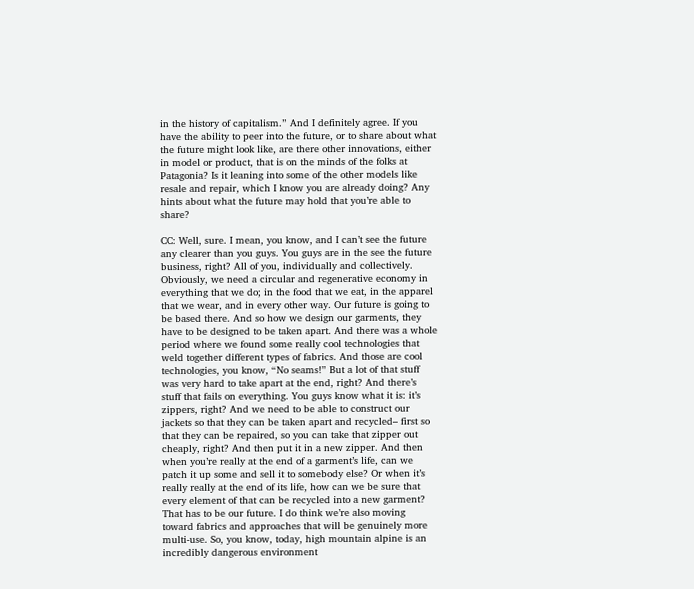in the history of capitalism.” And I definitely agree. If you have the ability to peer into the future, or to share about what the future might look like, are there other innovations, either in model or product, that is on the minds of the folks at Patagonia? Is it leaning into some of the other models like resale and repair, which I know you are already doing? Any hints about what the future may hold that you’re able to share?

CC: Well, sure. I mean, you know, and I can’t see the future any clearer than you guys. You guys are in the see the future business, right? All of you, individually and collectively. Obviously, we need a circular and regenerative economy in everything that we do; in the food that we eat, in the apparel that we wear, and in every other way. Our future is going to be based there. And so how we design our garments, they have to be designed to be taken apart. And there was a whole period where we found some really cool technologies that weld together different types of fabrics. And those are cool technologies, you know, “No seams!” But a lot of that stuff was very hard to take apart at the end, right? And there’s stuff that fails on everything. You guys know what it is: it’s zippers, right? And we need to be able to construct our jackets so that they can be taken apart and recycled– first so that they can be repaired, so you can take that zipper out cheaply, right? And then put it in a new zipper. And then when you’re really at the end of a garment’s life, can we patch it up some and sell it to somebody else? Or when it’s really really at the end of its life, how can we be sure that every element of that can be recycled into a new garment? That has to be our future. I do think we’re also moving toward fabrics and approaches that will be genuinely more multi-use. So, you know, today, high mountain alpine is an incredibly dangerous environment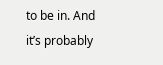to be in. And it’s probably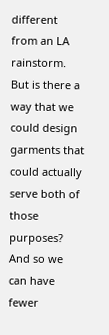different from an LA rainstorm. But is there a way that we could design garments that could actually serve both of those purposes? And so we can have fewer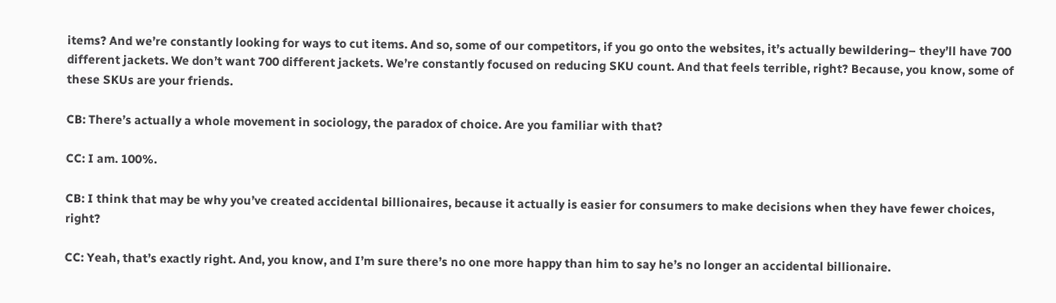items? And we’re constantly looking for ways to cut items. And so, some of our competitors, if you go onto the websites, it’s actually bewildering– they’ll have 700 different jackets. We don’t want 700 different jackets. We’re constantly focused on reducing SKU count. And that feels terrible, right? Because, you know, some of these SKUs are your friends.

CB: There’s actually a whole movement in sociology, the paradox of choice. Are you familiar with that?

CC: I am. 100%.

CB: I think that may be why you’ve created accidental billionaires, because it actually is easier for consumers to make decisions when they have fewer choices, right?

CC: Yeah, that’s exactly right. And, you know, and I’m sure there’s no one more happy than him to say he’s no longer an accidental billionaire.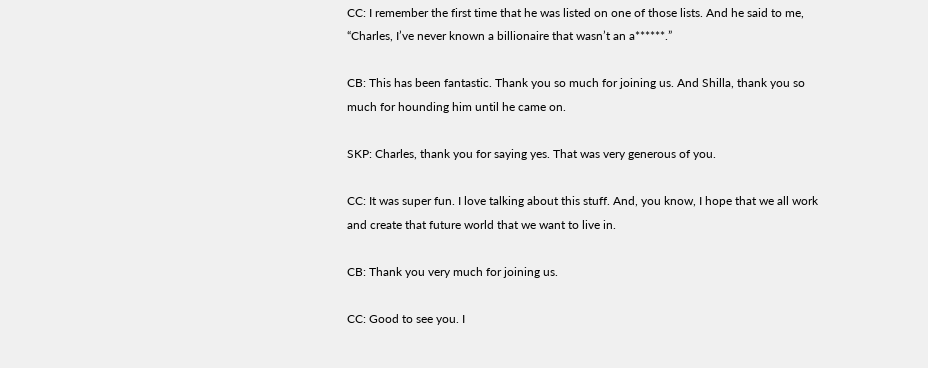CC: I remember the first time that he was listed on one of those lists. And he said to me, “Charles, I’ve never known a billionaire that wasn’t an a******.”

CB: This has been fantastic. Thank you so much for joining us. And Shilla, thank you so much for hounding him until he came on.

SKP: Charles, thank you for saying yes. That was very generous of you.

CC: It was super fun. I love talking about this stuff. And, you know, I hope that we all work and create that future world that we want to live in.

CB: Thank you very much for joining us.

CC: Good to see you. I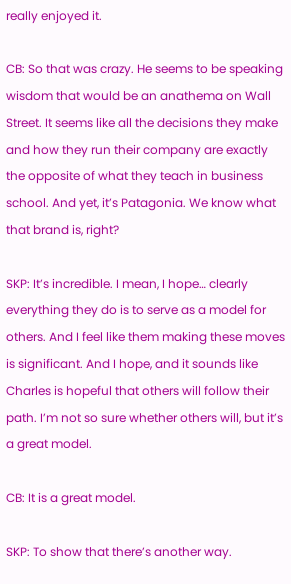really enjoyed it.

CB: So that was crazy. He seems to be speaking wisdom that would be an anathema on Wall Street. It seems like all the decisions they make and how they run their company are exactly the opposite of what they teach in business school. And yet, it’s Patagonia. We know what that brand is, right?

SKP: It’s incredible. I mean, I hope… clearly everything they do is to serve as a model for others. And I feel like them making these moves is significant. And I hope, and it sounds like Charles is hopeful that others will follow their path. I’m not so sure whether others will, but it’s a great model.

CB: It is a great model.

SKP: To show that there’s another way.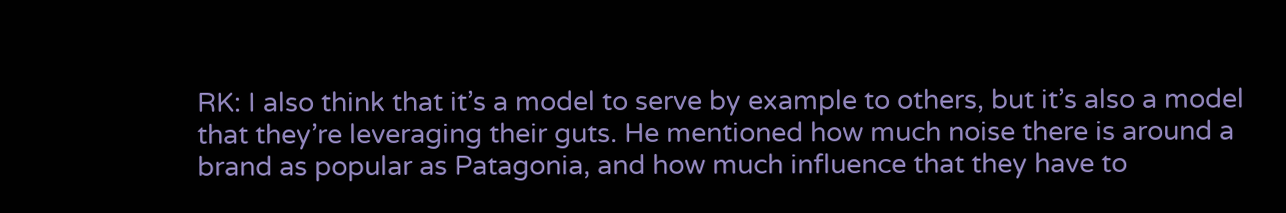RK: I also think that it’s a model to serve by example to others, but it’s also a model that they’re leveraging their guts. He mentioned how much noise there is around a brand as popular as Patagonia, and how much influence that they have to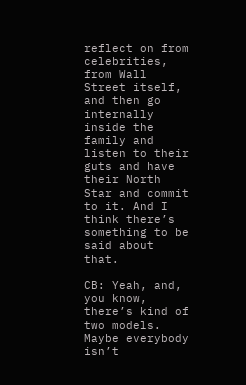reflect on from celebrities, from Wall Street itself, and then go internally inside the family and listen to their guts and have their North Star and commit to it. And I think there’s something to be said about that.

CB: Yeah, and, you know, there’s kind of two models. Maybe everybody isn’t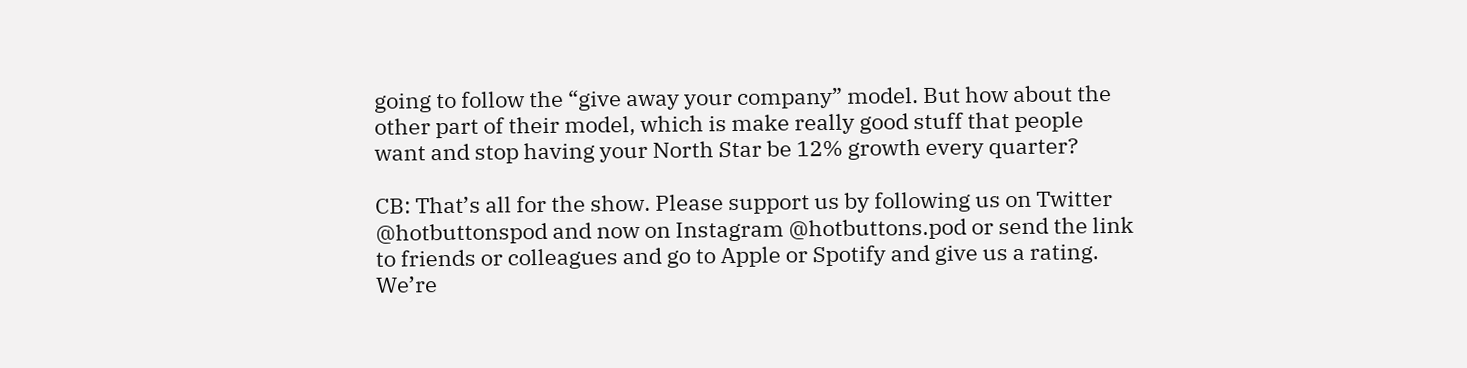going to follow the “give away your company” model. But how about the other part of their model, which is make really good stuff that people want and stop having your North Star be 12% growth every quarter?

CB: That’s all for the show. Please support us by following us on Twitter @hotbuttonspod and now on Instagram @hotbuttons.pod or send the link to friends or colleagues and go to Apple or Spotify and give us a rating. We’re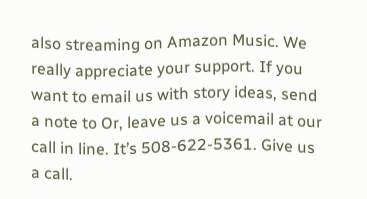also streaming on Amazon Music. We really appreciate your support. If you want to email us with story ideas, send a note to Or, leave us a voicemail at our call in line. It’s 508-622-5361. Give us a call.